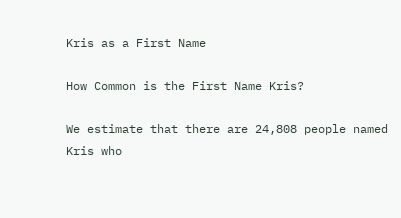Kris as a First Name

How Common is the First Name Kris?

We estimate that there are 24,808 people named Kris who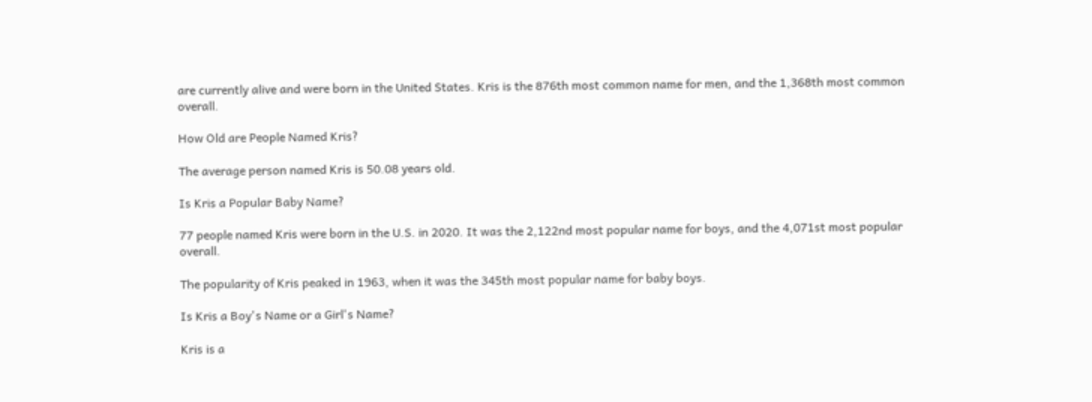are currently alive and were born in the United States. Kris is the 876th most common name for men, and the 1,368th most common overall.

How Old are People Named Kris?

The average person named Kris is 50.08 years old.

Is Kris a Popular Baby Name?

77 people named Kris were born in the U.S. in 2020. It was the 2,122nd most popular name for boys, and the 4,071st most popular overall.

The popularity of Kris peaked in 1963, when it was the 345th most popular name for baby boys.

Is Kris a Boy's Name or a Girl's Name?

Kris is a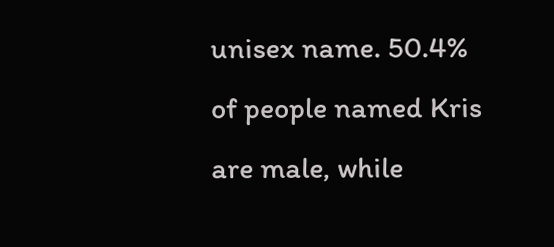unisex name. 50.4% of people named Kris are male, while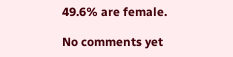49.6% are female.

No comments yet